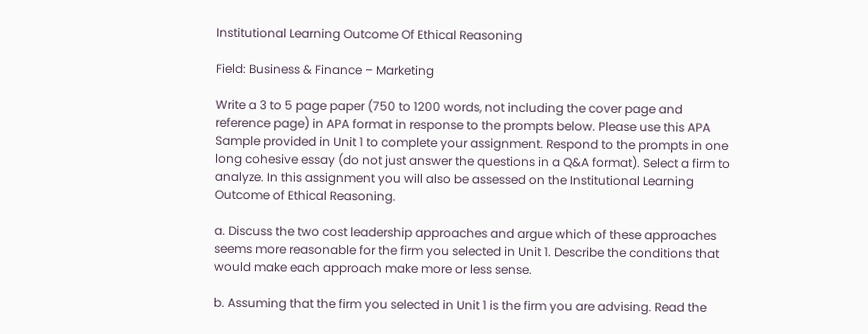Institutional Learning Outcome Of Ethical Reasoning

Field: Business & Finance – Marketing

Write a 3 to 5 page paper (750 to 1200 words, not including the cover page and reference page) in APA format in response to the prompts below. Please use this APA Sample provided in Unit 1 to complete your assignment. Respond to the prompts in one long cohesive essay (do not just answer the questions in a Q&A format). Select a firm to analyze. In this assignment you will also be assessed on the Institutional Learning Outcome of Ethical Reasoning.

a. Discuss the two cost leadership approaches and argue which of these approaches seems more reasonable for the firm you selected in Unit 1. Describe the conditions that would make each approach make more or less sense.

b. Assuming that the firm you selected in Unit 1 is the firm you are advising. Read the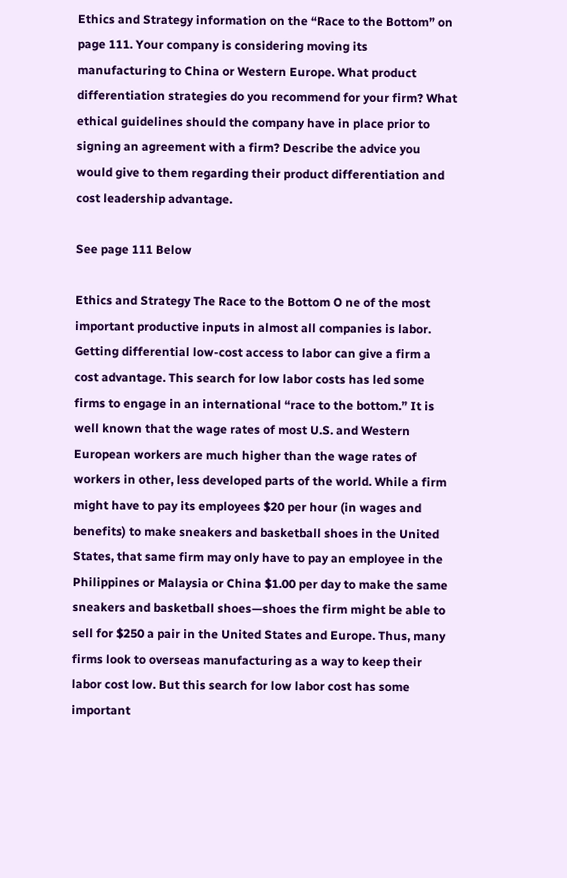Ethics and Strategy information on the “Race to the Bottom” on page 111. Your company is considering moving its manufacturing to China or Western Europe. What product differentiation strategies do you recommend for your firm? What ethical guidelines should the company have in place prior to signing an agreement with a firm? Describe the advice you would give to them regarding their product differentiation and cost leadership advantage.

See page 111 Below

Ethics and Strategy The Race to the Bottom O ne of the most important productive inputs in almost all companies is labor. Getting differential low-cost access to labor can give a firm a cost advantage. This search for low labor costs has led some firms to engage in an international “race to the bottom.” It is well known that the wage rates of most U.S. and Western European workers are much higher than the wage rates of workers in other, less developed parts of the world. While a firm might have to pay its employees $20 per hour (in wages and benefits) to make sneakers and basketball shoes in the United States, that same firm may only have to pay an employee in the Philippines or Malaysia or China $1.00 per day to make the same sneakers and basketball shoes—shoes the firm might be able to sell for $250 a pair in the United States and Europe. Thus, many firms look to overseas manufacturing as a way to keep their labor cost low. But this search for low labor cost has some important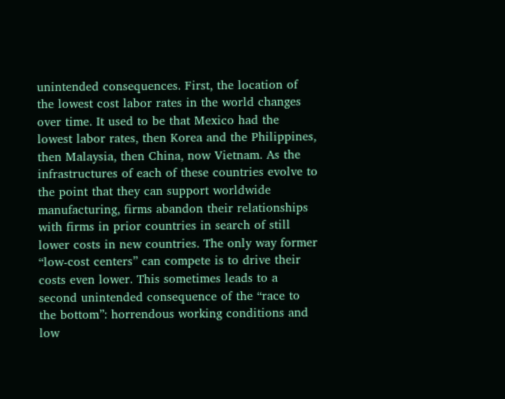unintended consequences. First, the location of the lowest cost labor rates in the world changes over time. It used to be that Mexico had the lowest labor rates, then Korea and the Philippines, then Malaysia, then China, now Vietnam. As the infrastructures of each of these countries evolve to the point that they can support worldwide manufacturing, firms abandon their relationships with firms in prior countries in search of still lower costs in new countries. The only way former “low-cost centers” can compete is to drive their costs even lower. This sometimes leads to a second unintended consequence of the “race to the bottom”: horrendous working conditions and low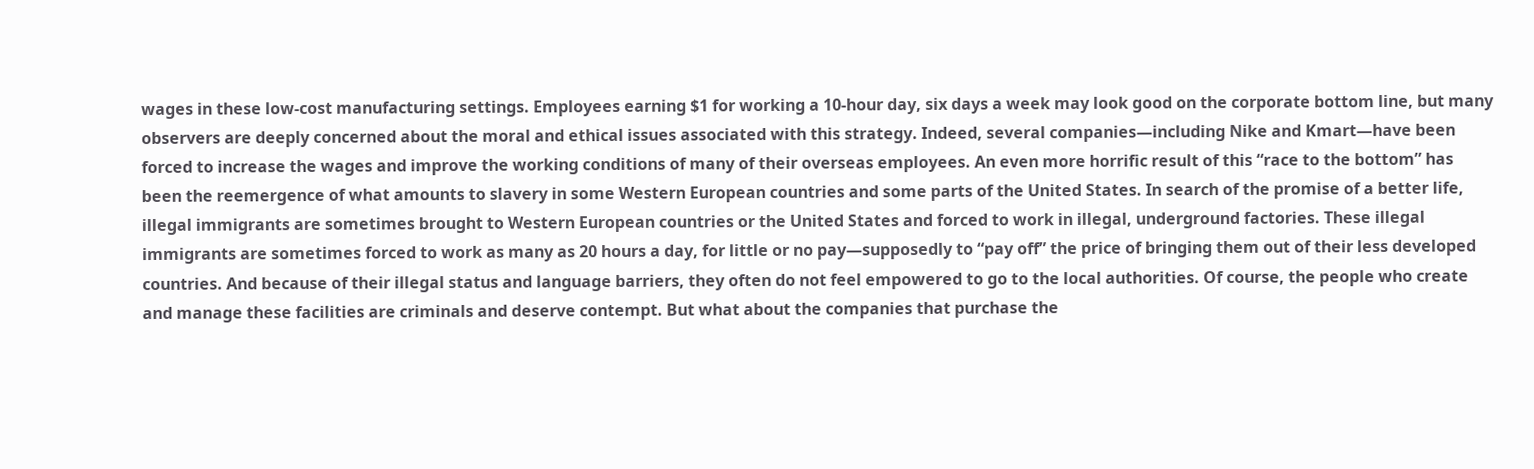wages in these low-cost manufacturing settings. Employees earning $1 for working a 10-hour day, six days a week may look good on the corporate bottom line, but many observers are deeply concerned about the moral and ethical issues associated with this strategy. Indeed, several companies—including Nike and Kmart—have been forced to increase the wages and improve the working conditions of many of their overseas employees. An even more horrific result of this “race to the bottom” has been the reemergence of what amounts to slavery in some Western European countries and some parts of the United States. In search of the promise of a better life, illegal immigrants are sometimes brought to Western European countries or the United States and forced to work in illegal, underground factories. These illegal immigrants are sometimes forced to work as many as 20 hours a day, for little or no pay—supposedly to “pay off” the price of bringing them out of their less developed countries. And because of their illegal status and language barriers, they often do not feel empowered to go to the local authorities. Of course, the people who create and manage these facilities are criminals and deserve contempt. But what about the companies that purchase the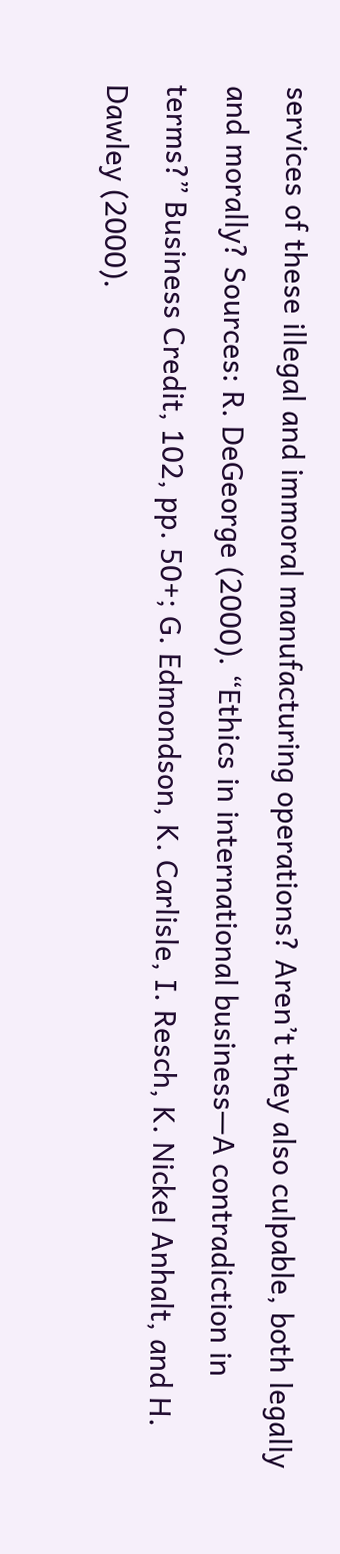services of these illegal and immoral manufacturing operations? Aren’t they also culpable, both legally and morally? Sources: R. DeGeorge (2000). “Ethics in international business—A contradiction in terms?” Business Credit, 102, pp. 50+; G. Edmondson, K. Carlisle, I. Resch, K. Nickel Anhalt, and H. Dawley (2000).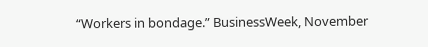“Workers in bondage.” BusinessWeek, November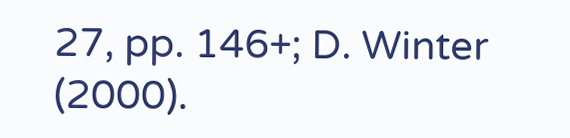27, pp. 146+; D. Winter (2000).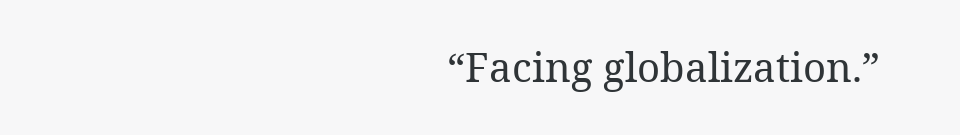“Facing globalization.”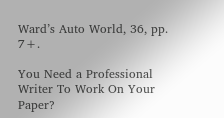Ward’s Auto World, 36, pp. 7+.

You Need a Professional Writer To Work On Your Paper?